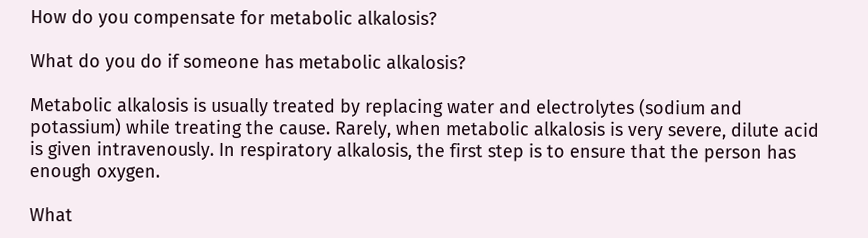How do you compensate for metabolic alkalosis?

What do you do if someone has metabolic alkalosis?

Metabolic alkalosis is usually treated by replacing water and electrolytes (sodium and potassium) while treating the cause. Rarely, when metabolic alkalosis is very severe, dilute acid is given intravenously. In respiratory alkalosis, the first step is to ensure that the person has enough oxygen.

What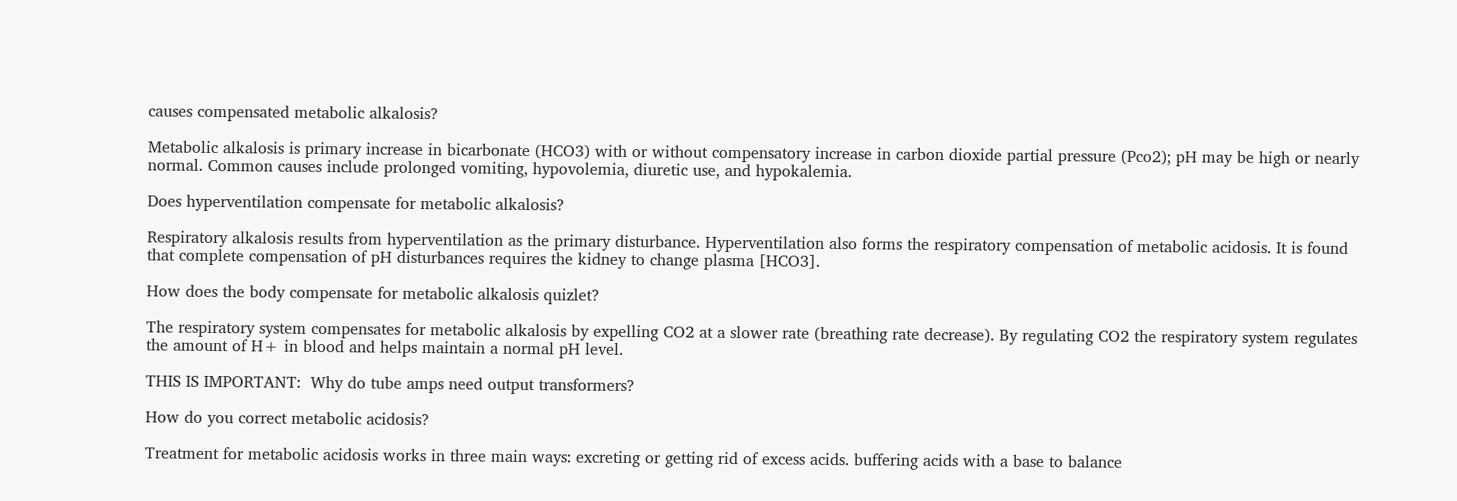causes compensated metabolic alkalosis?

Metabolic alkalosis is primary increase in bicarbonate (HCO3) with or without compensatory increase in carbon dioxide partial pressure (Pco2); pH may be high or nearly normal. Common causes include prolonged vomiting, hypovolemia, diuretic use, and hypokalemia.

Does hyperventilation compensate for metabolic alkalosis?

Respiratory alkalosis results from hyperventilation as the primary disturbance. Hyperventilation also forms the respiratory compensation of metabolic acidosis. It is found that complete compensation of pH disturbances requires the kidney to change plasma [HCO3].

How does the body compensate for metabolic alkalosis quizlet?

The respiratory system compensates for metabolic alkalosis by expelling CO2 at a slower rate (breathing rate decrease). By regulating CO2 the respiratory system regulates the amount of H+ in blood and helps maintain a normal pH level.

THIS IS IMPORTANT:  Why do tube amps need output transformers?

How do you correct metabolic acidosis?

Treatment for metabolic acidosis works in three main ways: excreting or getting rid of excess acids. buffering acids with a base to balance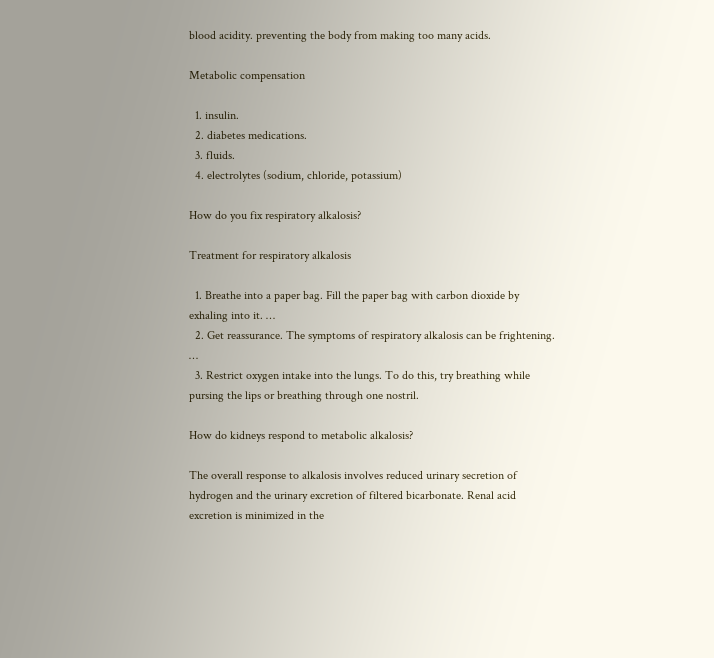blood acidity. preventing the body from making too many acids.

Metabolic compensation

  1. insulin.
  2. diabetes medications.
  3. fluids.
  4. electrolytes (sodium, chloride, potassium)

How do you fix respiratory alkalosis?

Treatment for respiratory alkalosis

  1. Breathe into a paper bag. Fill the paper bag with carbon dioxide by exhaling into it. …
  2. Get reassurance. The symptoms of respiratory alkalosis can be frightening. …
  3. Restrict oxygen intake into the lungs. To do this, try breathing while pursing the lips or breathing through one nostril.

How do kidneys respond to metabolic alkalosis?

The overall response to alkalosis involves reduced urinary secretion of hydrogen and the urinary excretion of filtered bicarbonate. Renal acid excretion is minimized in the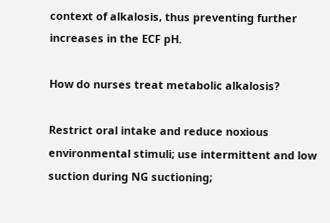context of alkalosis, thus preventing further increases in the ECF pH.

How do nurses treat metabolic alkalosis?

Restrict oral intake and reduce noxious environmental stimuli; use intermittent and low suction during NG suctioning;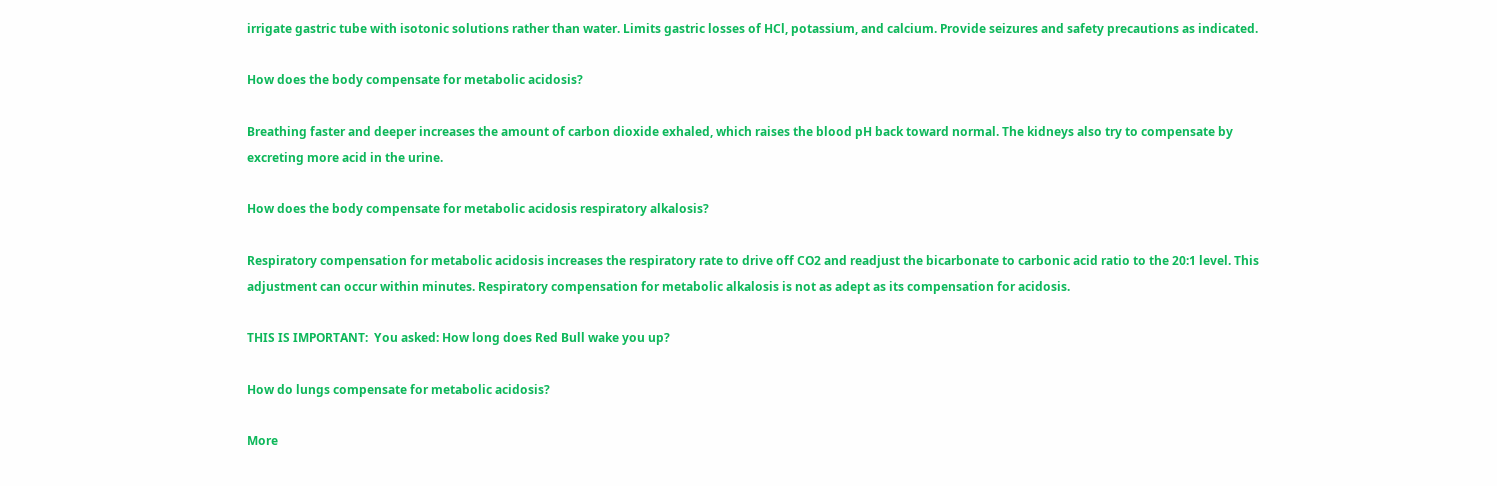irrigate gastric tube with isotonic solutions rather than water. Limits gastric losses of HCl, potassium, and calcium. Provide seizures and safety precautions as indicated.

How does the body compensate for metabolic acidosis?

Breathing faster and deeper increases the amount of carbon dioxide exhaled, which raises the blood pH back toward normal. The kidneys also try to compensate by excreting more acid in the urine.

How does the body compensate for metabolic acidosis respiratory alkalosis?

Respiratory compensation for metabolic acidosis increases the respiratory rate to drive off CO2 and readjust the bicarbonate to carbonic acid ratio to the 20:1 level. This adjustment can occur within minutes. Respiratory compensation for metabolic alkalosis is not as adept as its compensation for acidosis.

THIS IS IMPORTANT:  You asked: How long does Red Bull wake you up?

How do lungs compensate for metabolic acidosis?

More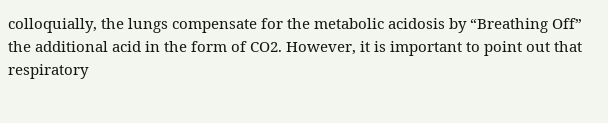colloquially, the lungs compensate for the metabolic acidosis by “Breathing Off” the additional acid in the form of CO2. However, it is important to point out that respiratory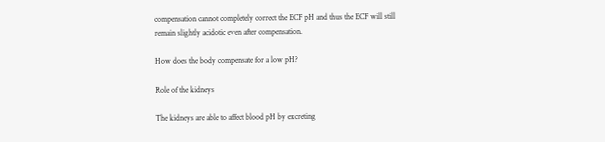compensation cannot completely correct the ECF pH and thus the ECF will still remain slightly acidotic even after compensation.

How does the body compensate for a low pH?

Role of the kidneys

The kidneys are able to affect blood pH by excreting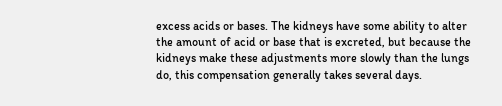excess acids or bases. The kidneys have some ability to alter the amount of acid or base that is excreted, but because the kidneys make these adjustments more slowly than the lungs do, this compensation generally takes several days.